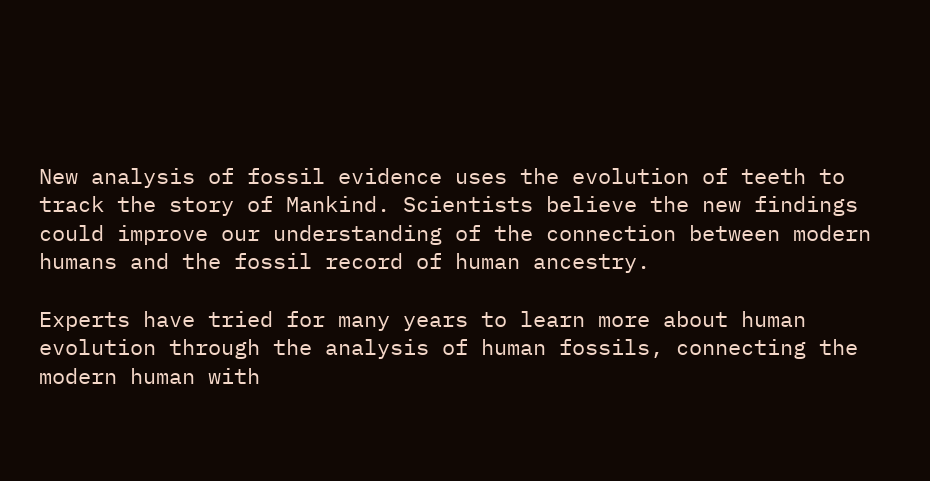New analysis of fossil evidence uses the evolution of teeth to track the story of Mankind. Scientists believe the new findings could improve our understanding of the connection between modern humans and the fossil record of human ancestry.

Experts have tried for many years to learn more about human evolution through the analysis of human fossils, connecting the modern human with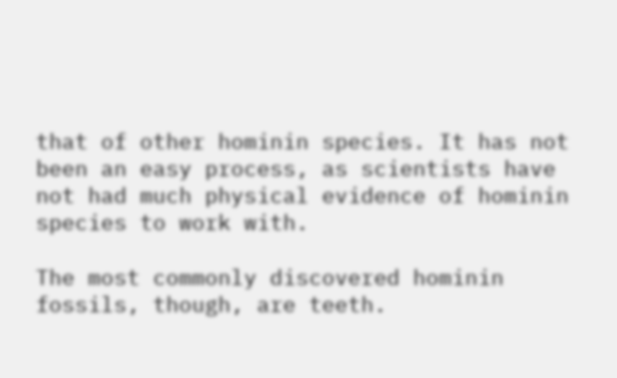that of other hominin species. It has not been an easy process, as scientists have not had much physical evidence of hominin species to work with.

The most commonly discovered hominin fossils, though, are teeth.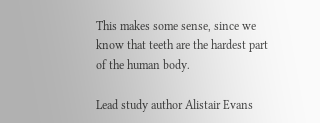This makes some sense, since we know that teeth are the hardest part of the human body.

Lead study author Alistair Evans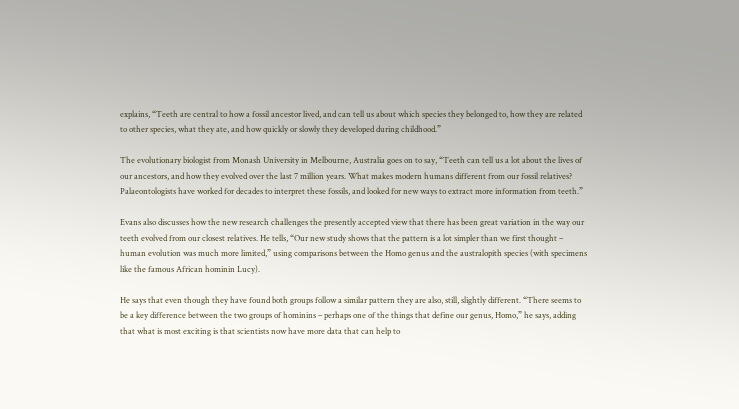explains, “Teeth are central to how a fossil ancestor lived, and can tell us about which species they belonged to, how they are related to other species, what they ate, and how quickly or slowly they developed during childhood.”

The evolutionary biologist from Monash University in Melbourne, Australia goes on to say, “Teeth can tell us a lot about the lives of our ancestors, and how they evolved over the last 7 million years. What makes modern humans different from our fossil relatives? Palaeontologists have worked for decades to interpret these fossils, and looked for new ways to extract more information from teeth.”

Evans also discusses how the new research challenges the presently accepted view that there has been great variation in the way our teeth evolved from our closest relatives. He tells, “Our new study shows that the pattern is a lot simpler than we first thought – human evolution was much more limited,” using comparisons between the Homo genus and the australopith species (with specimens like the famous African hominin Lucy).

He says that even though they have found both groups follow a similar pattern they are also, still, slightly different. “There seems to be a key difference between the two groups of hominins – perhaps one of the things that define our genus, Homo,” he says, adding that what is most exciting is that scientists now have more data that can help to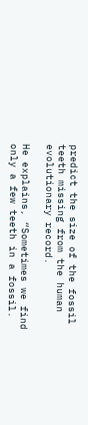predict the size of the fossil teeth missing from the human evolutionary record.

He explains, “Sometimes we find only a few teeth in a fossil.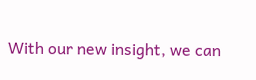With our new insight, we can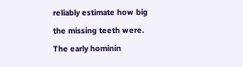reliably estimate how big the missing teeth were. The early hominin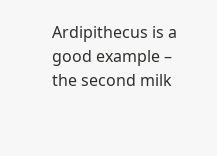Ardipithecus is a good example – the second milk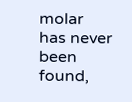molar has never been found,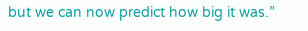but we can now predict how big it was.”